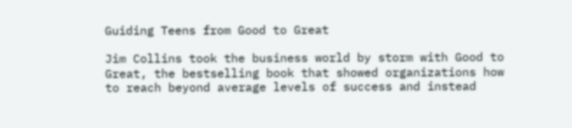Guiding Teens from Good to Great

Jim Collins took the business world by storm with Good to Great, the bestselling book that showed organizations how to reach beyond average levels of success and instead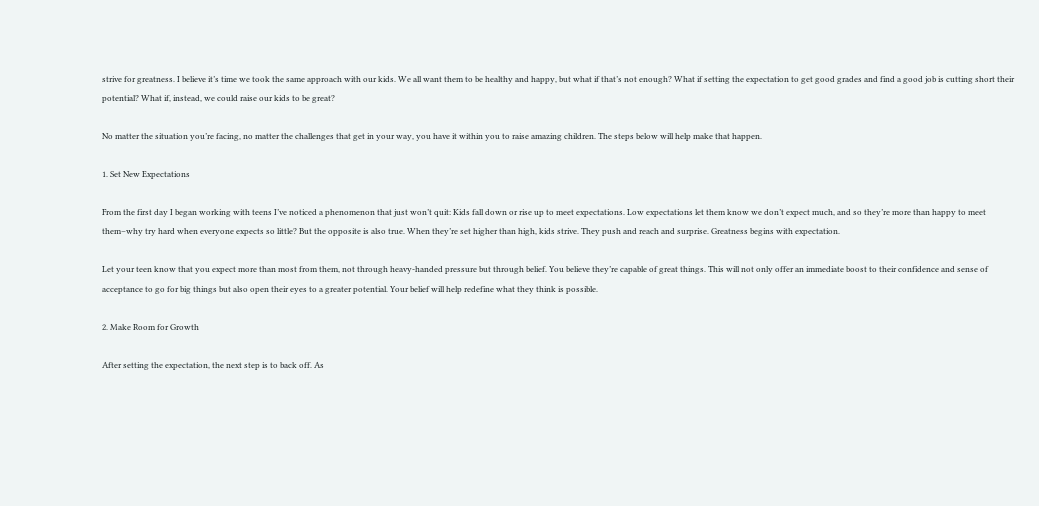strive for greatness. I believe it’s time we took the same approach with our kids. We all want them to be healthy and happy, but what if that’s not enough? What if setting the expectation to get good grades and find a good job is cutting short their potential? What if, instead, we could raise our kids to be great?

No matter the situation you’re facing, no matter the challenges that get in your way, you have it within you to raise amazing children. The steps below will help make that happen.

1. Set New Expectations

From the first day I began working with teens I’ve noticed a phenomenon that just won’t quit: Kids fall down or rise up to meet expectations. Low expectations let them know we don’t expect much, and so they’re more than happy to meet them–why try hard when everyone expects so little? But the opposite is also true. When they’re set higher than high, kids strive. They push and reach and surprise. Greatness begins with expectation.

Let your teen know that you expect more than most from them, not through heavy-handed pressure but through belief. You believe they’re capable of great things. This will not only offer an immediate boost to their confidence and sense of acceptance to go for big things but also open their eyes to a greater potential. Your belief will help redefine what they think is possible.

2. Make Room for Growth

After setting the expectation, the next step is to back off. As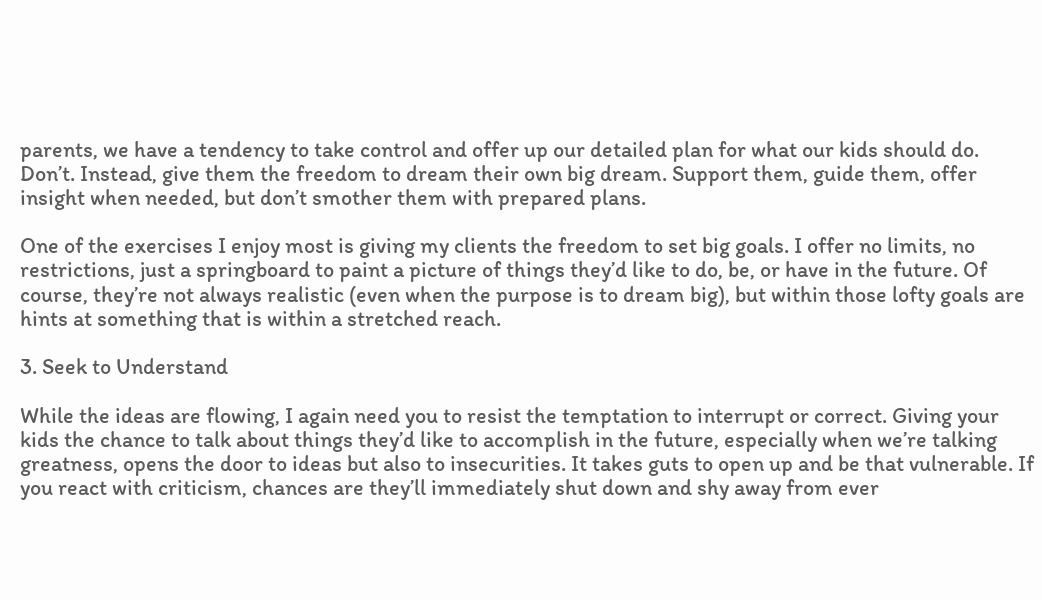parents, we have a tendency to take control and offer up our detailed plan for what our kids should do. Don’t. Instead, give them the freedom to dream their own big dream. Support them, guide them, offer insight when needed, but don’t smother them with prepared plans.

One of the exercises I enjoy most is giving my clients the freedom to set big goals. I offer no limits, no restrictions, just a springboard to paint a picture of things they’d like to do, be, or have in the future. Of course, they’re not always realistic (even when the purpose is to dream big), but within those lofty goals are hints at something that is within a stretched reach.

3. Seek to Understand

While the ideas are flowing, I again need you to resist the temptation to interrupt or correct. Giving your kids the chance to talk about things they’d like to accomplish in the future, especially when we’re talking greatness, opens the door to ideas but also to insecurities. It takes guts to open up and be that vulnerable. If you react with criticism, chances are they’ll immediately shut down and shy away from ever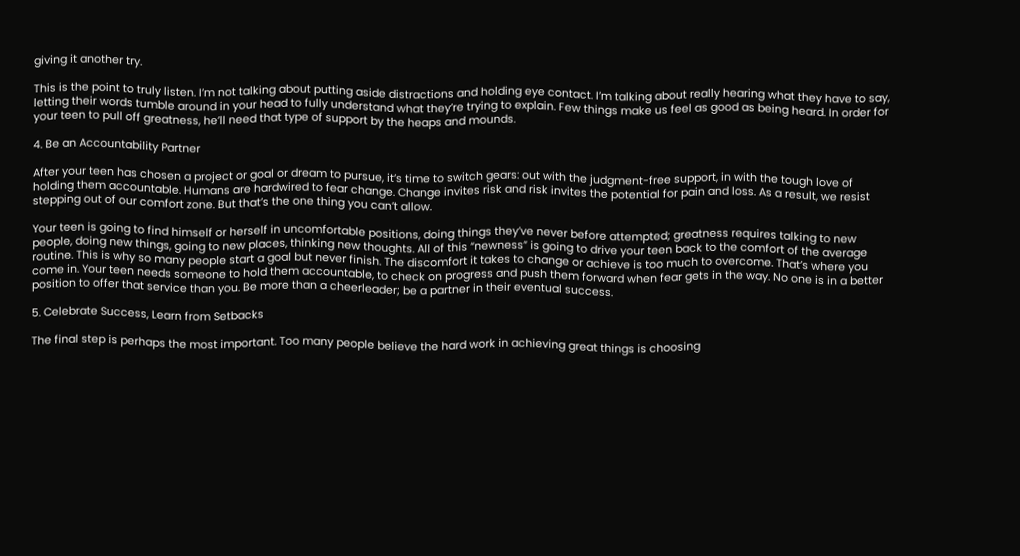giving it another try.

This is the point to truly listen. I’m not talking about putting aside distractions and holding eye contact. I’m talking about really hearing what they have to say, letting their words tumble around in your head to fully understand what they’re trying to explain. Few things make us feel as good as being heard. In order for your teen to pull off greatness, he’ll need that type of support by the heaps and mounds.

4. Be an Accountability Partner

After your teen has chosen a project or goal or dream to pursue, it’s time to switch gears: out with the judgment-free support, in with the tough love of holding them accountable. Humans are hardwired to fear change. Change invites risk and risk invites the potential for pain and loss. As a result, we resist stepping out of our comfort zone. But that’s the one thing you can’t allow.

Your teen is going to find himself or herself in uncomfortable positions, doing things they’ve never before attempted; greatness requires talking to new people, doing new things, going to new places, thinking new thoughts. All of this “newness” is going to drive your teen back to the comfort of the average routine. This is why so many people start a goal but never finish. The discomfort it takes to change or achieve is too much to overcome. That’s where you come in. Your teen needs someone to hold them accountable, to check on progress and push them forward when fear gets in the way. No one is in a better position to offer that service than you. Be more than a cheerleader; be a partner in their eventual success.

5. Celebrate Success, Learn from Setbacks

The final step is perhaps the most important. Too many people believe the hard work in achieving great things is choosing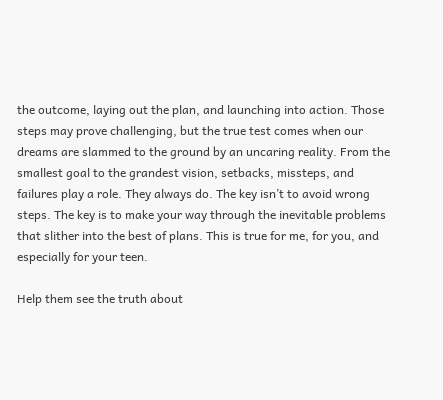the outcome, laying out the plan, and launching into action. Those steps may prove challenging, but the true test comes when our dreams are slammed to the ground by an uncaring reality. From the smallest goal to the grandest vision, setbacks, missteps, and failures play a role. They always do. The key isn’t to avoid wrong steps. The key is to make your way through the inevitable problems that slither into the best of plans. This is true for me, for you, and especially for your teen.

Help them see the truth about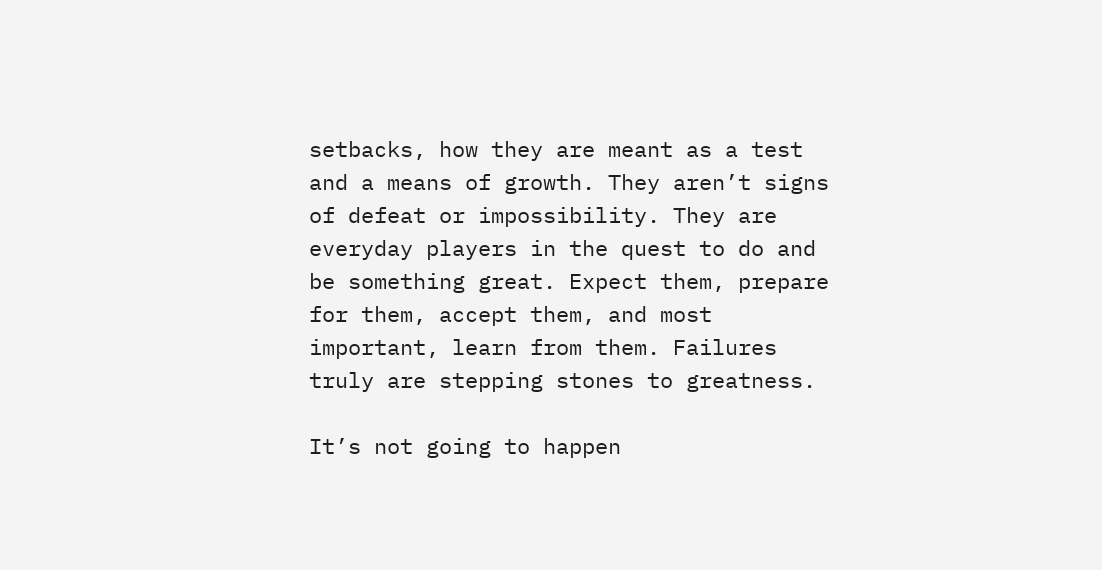setbacks, how they are meant as a test and a means of growth. They aren’t signs of defeat or impossibility. They are everyday players in the quest to do and be something great. Expect them, prepare for them, accept them, and most important, learn from them. Failures truly are stepping stones to greatness.

It’s not going to happen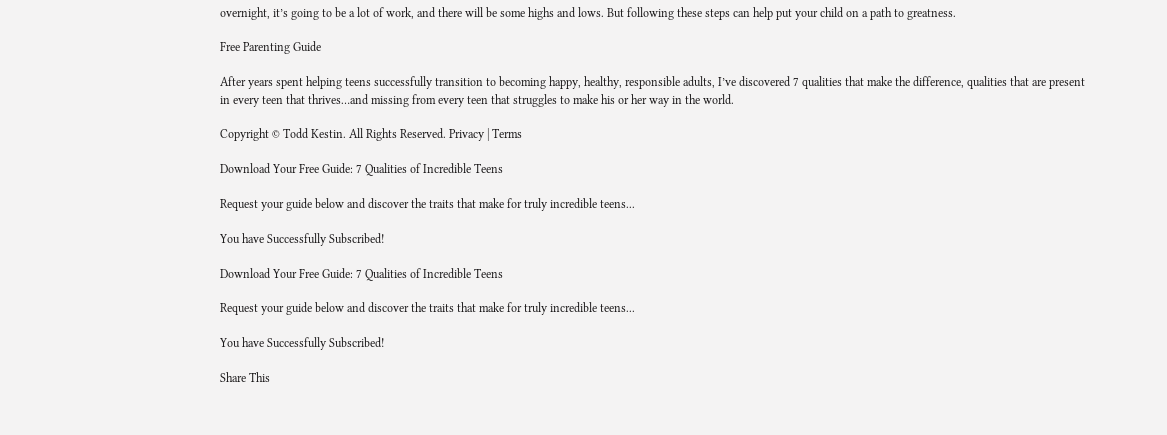overnight, it’s going to be a lot of work, and there will be some highs and lows. But following these steps can help put your child on a path to greatness.

Free Parenting Guide

After years spent helping teens successfully transition to becoming happy, healthy, responsible adults, I’ve discovered 7 qualities that make the difference, qualities that are present in every teen that thrives…and missing from every teen that struggles to make his or her way in the world.

Copyright © Todd Kestin. All Rights Reserved. Privacy | Terms

Download Your Free Guide: 7 Qualities of Incredible Teens

Request your guide below and discover the traits that make for truly incredible teens...

You have Successfully Subscribed!

Download Your Free Guide: 7 Qualities of Incredible Teens

Request your guide below and discover the traits that make for truly incredible teens...

You have Successfully Subscribed!

Share This